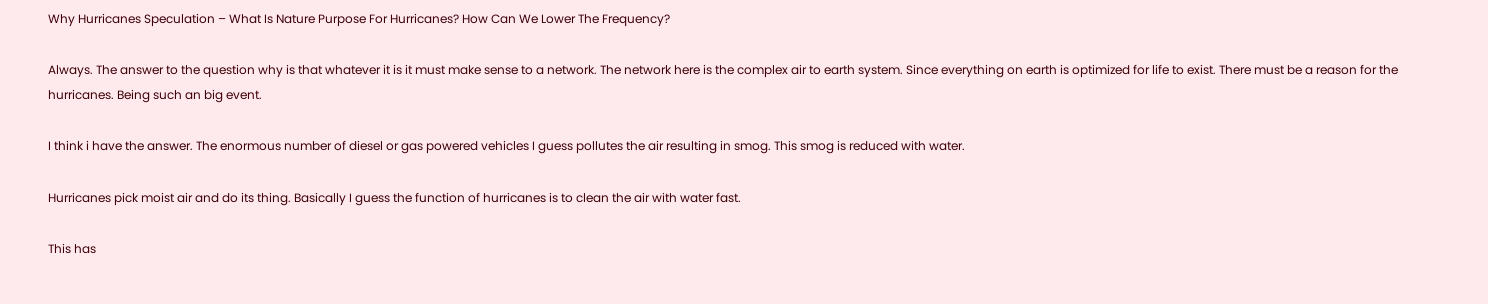Why Hurricanes Speculation – What Is Nature Purpose For Hurricanes? How Can We Lower The Frequency?

Always. The answer to the question why is that whatever it is it must make sense to a network. The network here is the complex air to earth system. Since everything on earth is optimized for life to exist. There must be a reason for the hurricanes. Being such an big event.

I think i have the answer. The enormous number of diesel or gas powered vehicles I guess pollutes the air resulting in smog. This smog is reduced with water.

Hurricanes pick moist air and do its thing. Basically I guess the function of hurricanes is to clean the air with water fast.

This has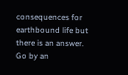consequences for earthbound life but there is an answer. Go by an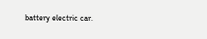battery electric car.